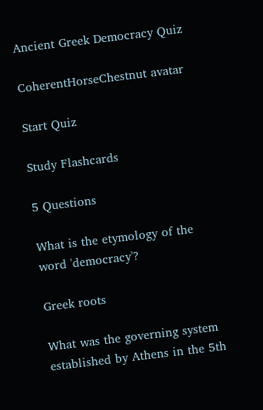Ancient Greek Democracy Quiz

CoherentHorseChestnut avatar

Start Quiz

Study Flashcards

5 Questions

What is the etymology of the word 'democracy'?

Greek roots

What was the governing system established by Athens in the 5th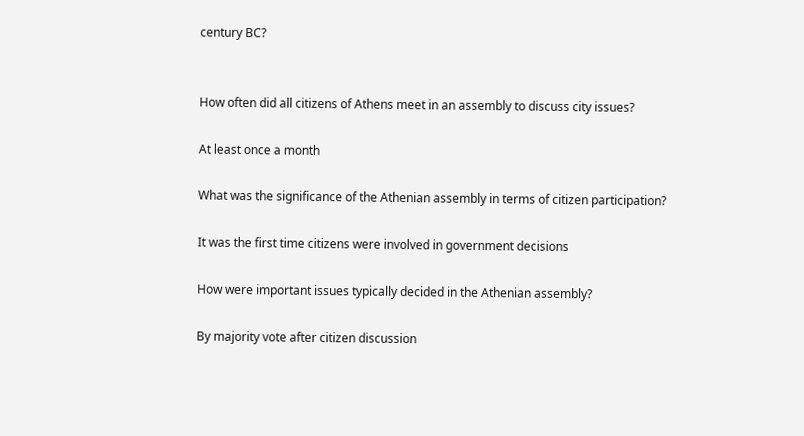century BC?


How often did all citizens of Athens meet in an assembly to discuss city issues?

At least once a month

What was the significance of the Athenian assembly in terms of citizen participation?

It was the first time citizens were involved in government decisions

How were important issues typically decided in the Athenian assembly?

By majority vote after citizen discussion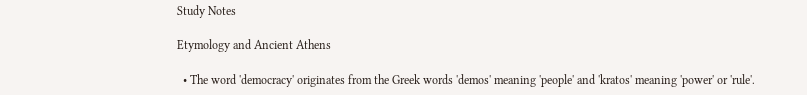Study Notes

Etymology and Ancient Athens

  • The word 'democracy' originates from the Greek words 'demos' meaning 'people' and 'kratos' meaning 'power' or 'rule'.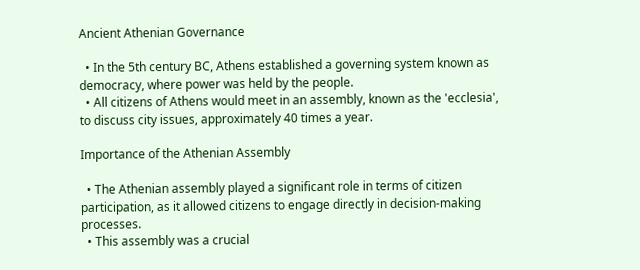Ancient Athenian Governance

  • In the 5th century BC, Athens established a governing system known as democracy, where power was held by the people.
  • All citizens of Athens would meet in an assembly, known as the 'ecclesia', to discuss city issues, approximately 40 times a year.

Importance of the Athenian Assembly

  • The Athenian assembly played a significant role in terms of citizen participation, as it allowed citizens to engage directly in decision-making processes.
  • This assembly was a crucial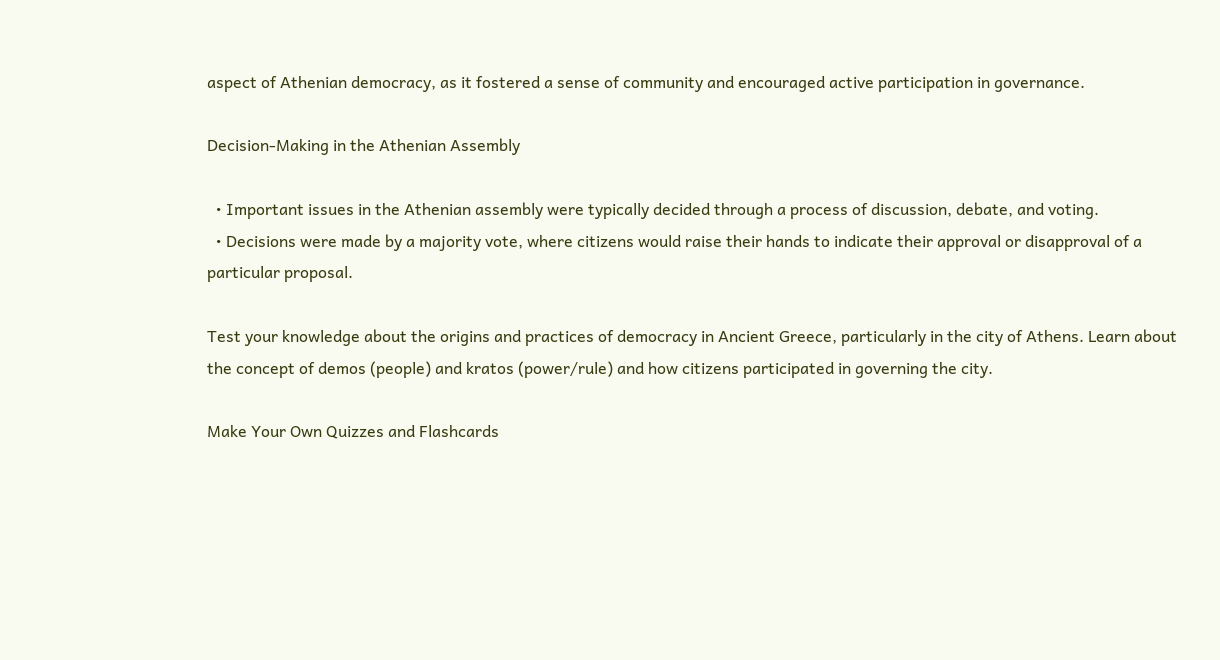aspect of Athenian democracy, as it fostered a sense of community and encouraged active participation in governance.

Decision-Making in the Athenian Assembly

  • Important issues in the Athenian assembly were typically decided through a process of discussion, debate, and voting.
  • Decisions were made by a majority vote, where citizens would raise their hands to indicate their approval or disapproval of a particular proposal.

Test your knowledge about the origins and practices of democracy in Ancient Greece, particularly in the city of Athens. Learn about the concept of demos (people) and kratos (power/rule) and how citizens participated in governing the city.

Make Your Own Quizzes and Flashcards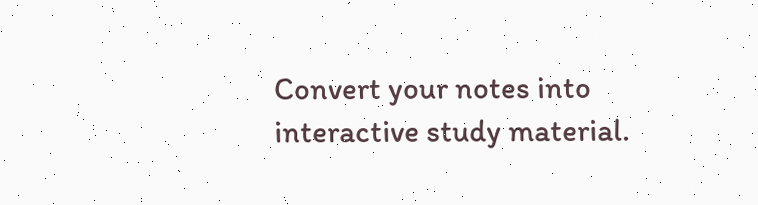Convert your notes into interactive study material.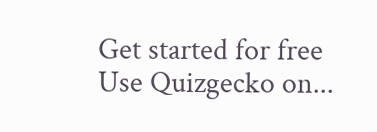Get started for free
Use Quizgecko on...